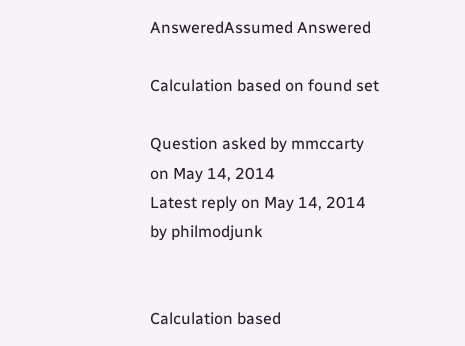AnsweredAssumed Answered

Calculation based on found set

Question asked by mmccarty on May 14, 2014
Latest reply on May 14, 2014 by philmodjunk


Calculation based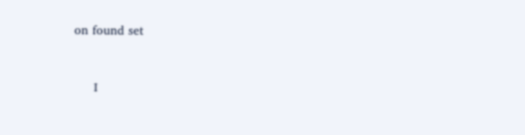on found set



     I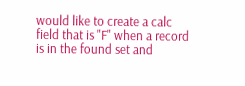would like to create a calc field that is "F" when a record is in the found set and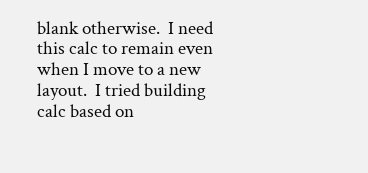blank otherwise.  I need this calc to remain even when I move to a new layout.  I tried building calc based on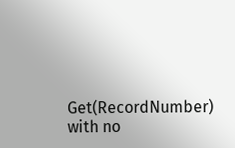Get(RecordNumber) with no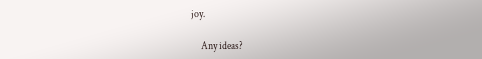joy.

     Any ideas?